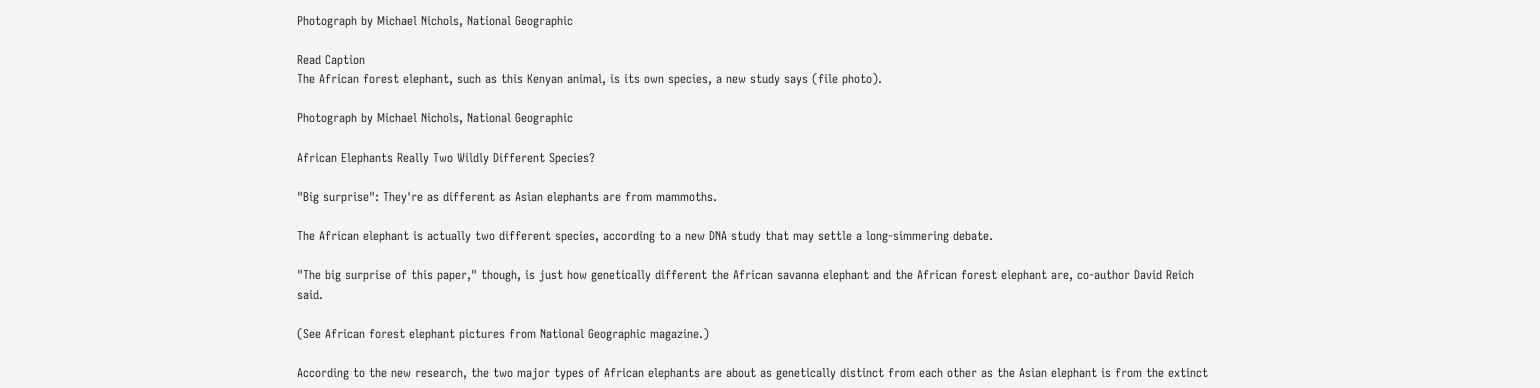Photograph by Michael Nichols, National Geographic

Read Caption
The African forest elephant, such as this Kenyan animal, is its own species, a new study says (file photo).

Photograph by Michael Nichols, National Geographic

African Elephants Really Two Wildly Different Species?

"Big surprise": They're as different as Asian elephants are from mammoths.

The African elephant is actually two different species, according to a new DNA study that may settle a long-simmering debate.

"The big surprise of this paper," though, is just how genetically different the African savanna elephant and the African forest elephant are, co-author David Reich said.

(See African forest elephant pictures from National Geographic magazine.)

According to the new research, the two major types of African elephants are about as genetically distinct from each other as the Asian elephant is from the extinct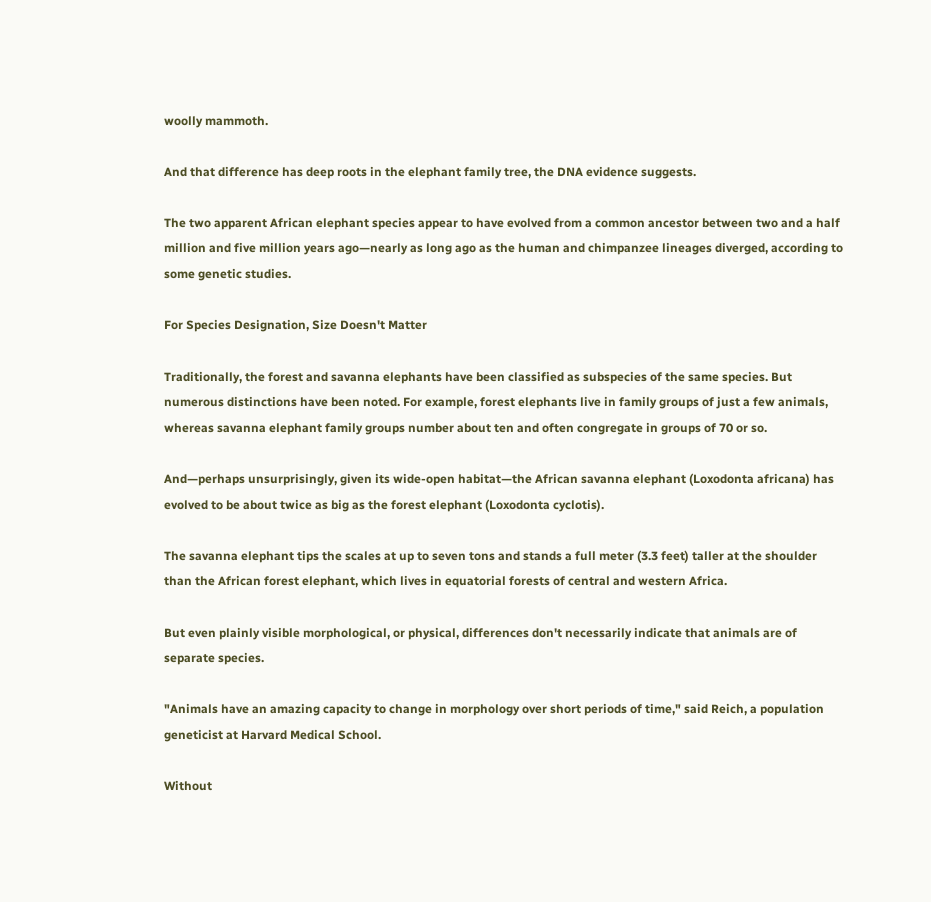woolly mammoth.

And that difference has deep roots in the elephant family tree, the DNA evidence suggests.

The two apparent African elephant species appear to have evolved from a common ancestor between two and a half million and five million years ago—nearly as long ago as the human and chimpanzee lineages diverged, according to some genetic studies.

For Species Designation, Size Doesn't Matter

Traditionally, the forest and savanna elephants have been classified as subspecies of the same species. But numerous distinctions have been noted. For example, forest elephants live in family groups of just a few animals, whereas savanna elephant family groups number about ten and often congregate in groups of 70 or so.

And—perhaps unsurprisingly, given its wide-open habitat—the African savanna elephant (Loxodonta africana) has evolved to be about twice as big as the forest elephant (Loxodonta cyclotis).

The savanna elephant tips the scales at up to seven tons and stands a full meter (3.3 feet) taller at the shoulder than the African forest elephant, which lives in equatorial forests of central and western Africa.

But even plainly visible morphological, or physical, differences don't necessarily indicate that animals are of separate species.

"Animals have an amazing capacity to change in morphology over short periods of time," said Reich, a population geneticist at Harvard Medical School.

Without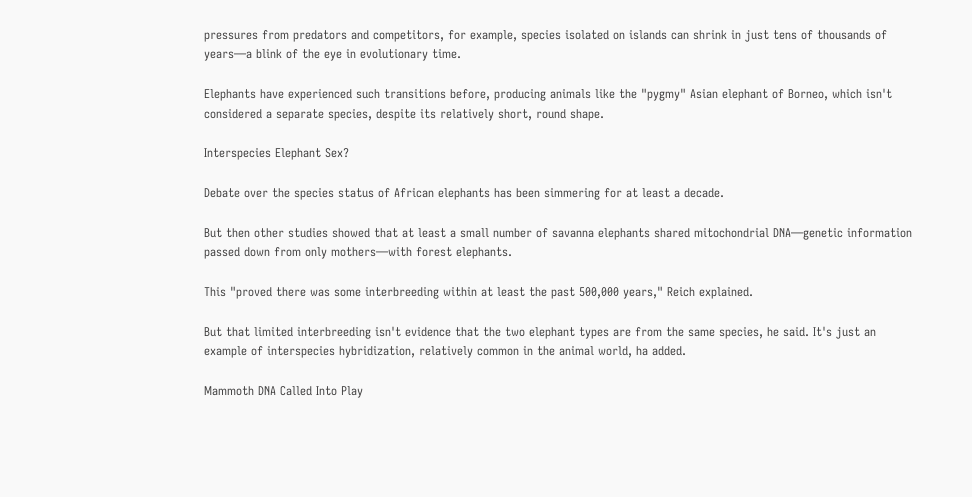pressures from predators and competitors, for example, species isolated on islands can shrink in just tens of thousands of years—a blink of the eye in evolutionary time.

Elephants have experienced such transitions before, producing animals like the "pygmy" Asian elephant of Borneo, which isn't considered a separate species, despite its relatively short, round shape.

Interspecies Elephant Sex?

Debate over the species status of African elephants has been simmering for at least a decade.

But then other studies showed that at least a small number of savanna elephants shared mitochondrial DNA—genetic information passed down from only mothers—with forest elephants.

This "proved there was some interbreeding within at least the past 500,000 years," Reich explained.

But that limited interbreeding isn't evidence that the two elephant types are from the same species, he said. It's just an example of interspecies hybridization, relatively common in the animal world, ha added.

Mammoth DNA Called Into Play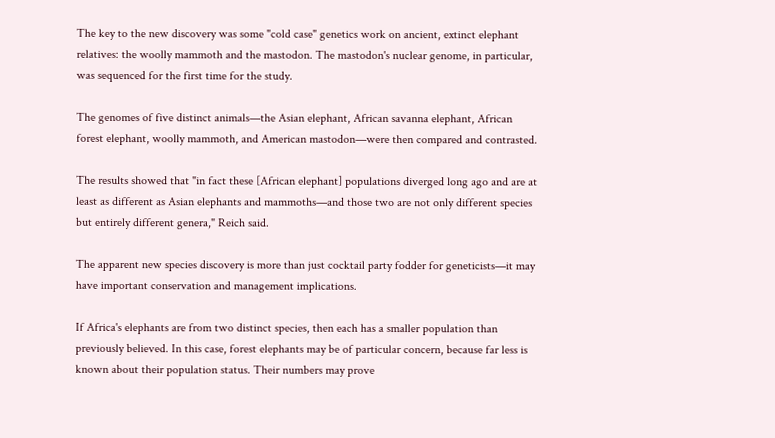The key to the new discovery was some "cold case" genetics work on ancient, extinct elephant relatives: the woolly mammoth and the mastodon. The mastodon's nuclear genome, in particular, was sequenced for the first time for the study.

The genomes of five distinct animals—the Asian elephant, African savanna elephant, African forest elephant, woolly mammoth, and American mastodon—were then compared and contrasted.

The results showed that "in fact these [African elephant] populations diverged long ago and are at least as different as Asian elephants and mammoths—and those two are not only different species but entirely different genera," Reich said.

The apparent new species discovery is more than just cocktail party fodder for geneticists—it may have important conservation and management implications.

If Africa's elephants are from two distinct species, then each has a smaller population than previously believed. In this case, forest elephants may be of particular concern, because far less is known about their population status. Their numbers may prove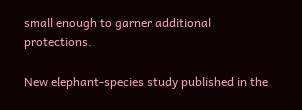small enough to garner additional protections.

New elephant-species study published in the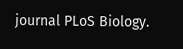journal PLoS Biology.